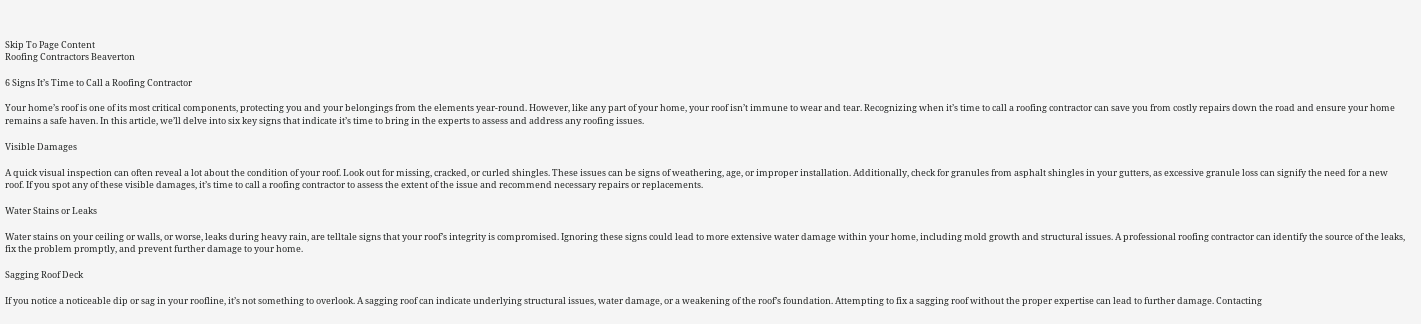Skip To Page Content
Roofing Contractors Beaverton

6 Signs It’s Time to Call a Roofing Contractor

Your home’s roof is one of its most critical components, protecting you and your belongings from the elements year-round. However, like any part of your home, your roof isn’t immune to wear and tear. Recognizing when it’s time to call a roofing contractor can save you from costly repairs down the road and ensure your home remains a safe haven. In this article, we’ll delve into six key signs that indicate it’s time to bring in the experts to assess and address any roofing issues.

Visible Damages

A quick visual inspection can often reveal a lot about the condition of your roof. Look out for missing, cracked, or curled shingles. These issues can be signs of weathering, age, or improper installation. Additionally, check for granules from asphalt shingles in your gutters, as excessive granule loss can signify the need for a new roof. If you spot any of these visible damages, it’s time to call a roofing contractor to assess the extent of the issue and recommend necessary repairs or replacements.

Water Stains or Leaks

Water stains on your ceiling or walls, or worse, leaks during heavy rain, are telltale signs that your roof’s integrity is compromised. Ignoring these signs could lead to more extensive water damage within your home, including mold growth and structural issues. A professional roofing contractor can identify the source of the leaks, fix the problem promptly, and prevent further damage to your home.

Sagging Roof Deck

If you notice a noticeable dip or sag in your roofline, it’s not something to overlook. A sagging roof can indicate underlying structural issues, water damage, or a weakening of the roof’s foundation. Attempting to fix a sagging roof without the proper expertise can lead to further damage. Contacting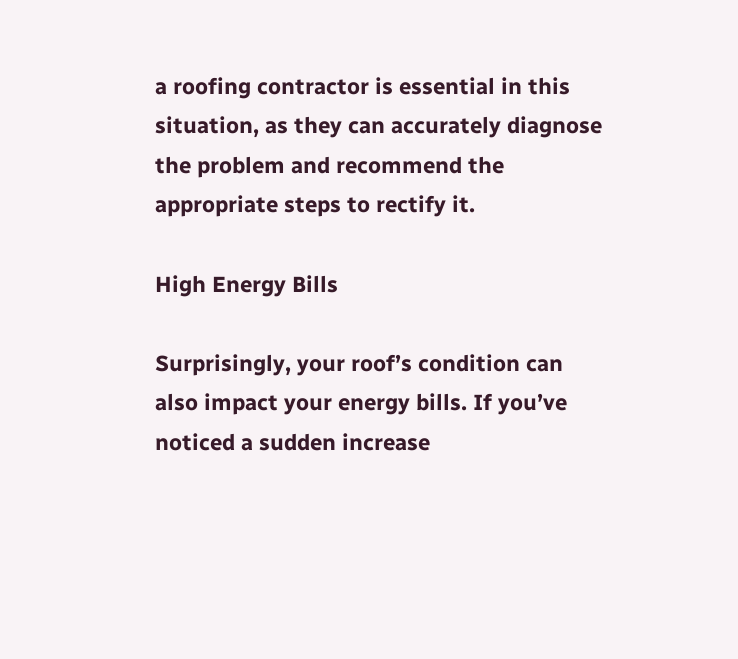a roofing contractor is essential in this situation, as they can accurately diagnose the problem and recommend the appropriate steps to rectify it.

High Energy Bills

Surprisingly, your roof’s condition can also impact your energy bills. If you’ve noticed a sudden increase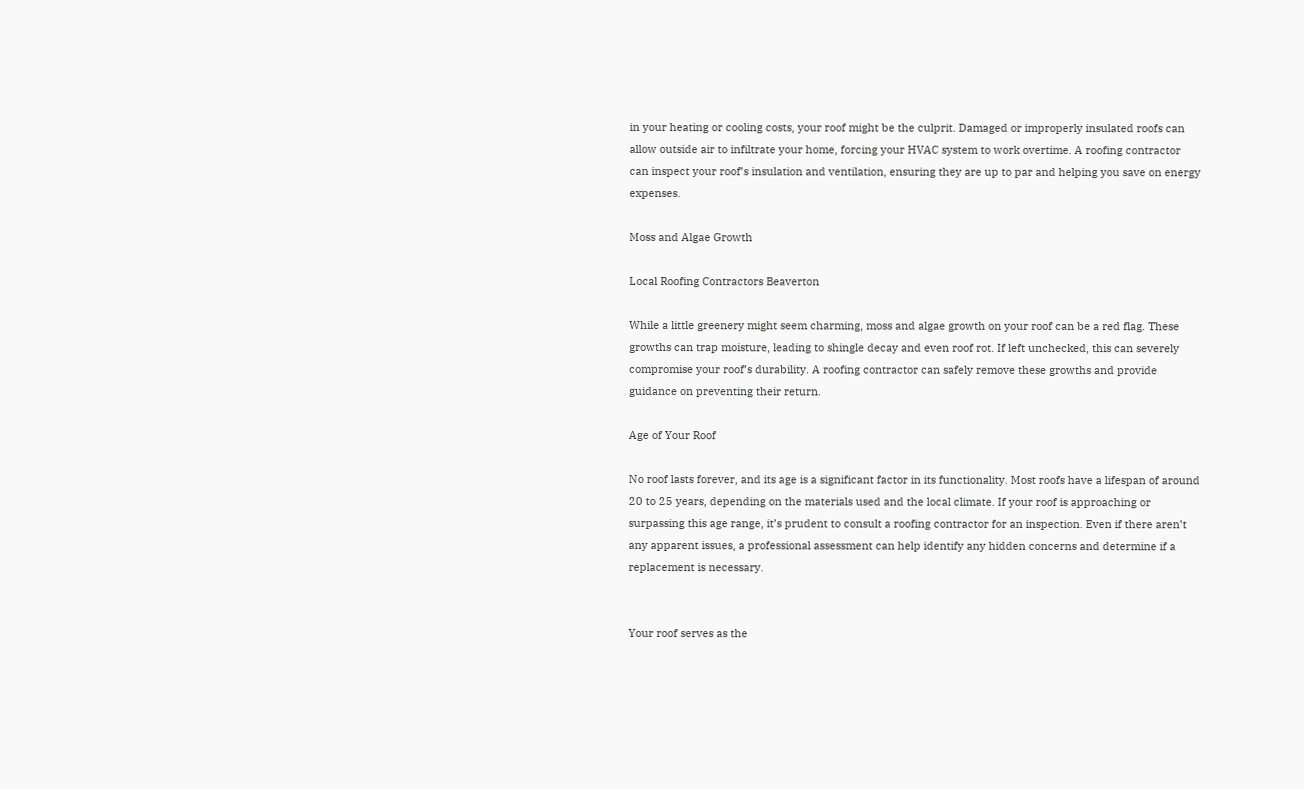in your heating or cooling costs, your roof might be the culprit. Damaged or improperly insulated roofs can allow outside air to infiltrate your home, forcing your HVAC system to work overtime. A roofing contractor can inspect your roof’s insulation and ventilation, ensuring they are up to par and helping you save on energy expenses.

Moss and Algae Growth

Local Roofing Contractors Beaverton

While a little greenery might seem charming, moss and algae growth on your roof can be a red flag. These growths can trap moisture, leading to shingle decay and even roof rot. If left unchecked, this can severely compromise your roof’s durability. A roofing contractor can safely remove these growths and provide guidance on preventing their return.

Age of Your Roof

No roof lasts forever, and its age is a significant factor in its functionality. Most roofs have a lifespan of around 20 to 25 years, depending on the materials used and the local climate. If your roof is approaching or surpassing this age range, it’s prudent to consult a roofing contractor for an inspection. Even if there aren’t any apparent issues, a professional assessment can help identify any hidden concerns and determine if a replacement is necessary.


Your roof serves as the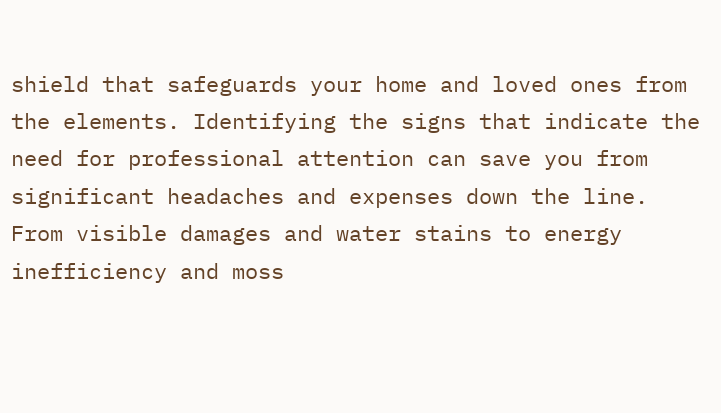shield that safeguards your home and loved ones from the elements. Identifying the signs that indicate the need for professional attention can save you from significant headaches and expenses down the line. From visible damages and water stains to energy inefficiency and moss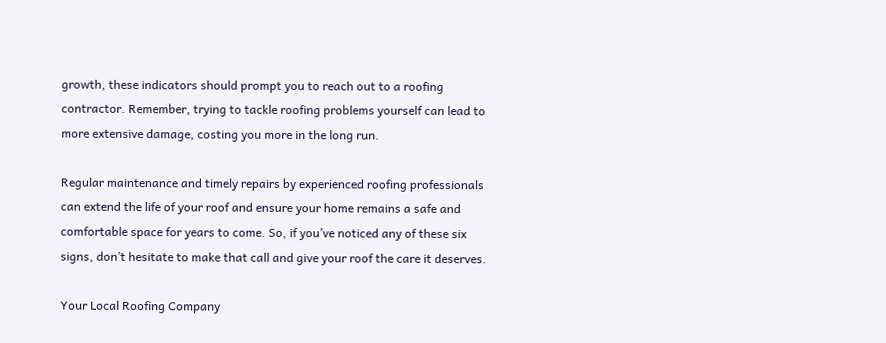growth, these indicators should prompt you to reach out to a roofing contractor. Remember, trying to tackle roofing problems yourself can lead to more extensive damage, costing you more in the long run.

Regular maintenance and timely repairs by experienced roofing professionals can extend the life of your roof and ensure your home remains a safe and comfortable space for years to come. So, if you’ve noticed any of these six signs, don’t hesitate to make that call and give your roof the care it deserves.

Your Local Roofing Company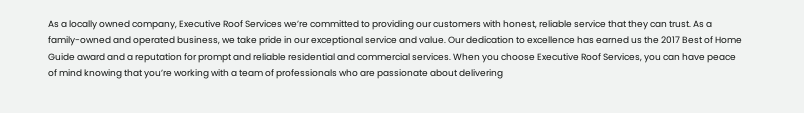As a locally owned company, Executive Roof Services we’re committed to providing our customers with honest, reliable service that they can trust. As a family-owned and operated business, we take pride in our exceptional service and value. Our dedication to excellence has earned us the 2017 Best of Home Guide award and a reputation for prompt and reliable residential and commercial services. When you choose Executive Roof Services, you can have peace of mind knowing that you’re working with a team of professionals who are passionate about delivering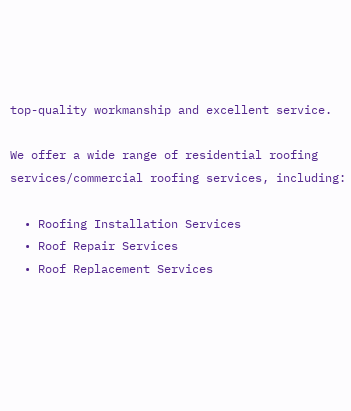top-quality workmanship and excellent service.

We offer a wide range of residential roofing services/commercial roofing services, including:

  • Roofing Installation Services
  • Roof Repair Services
  • Roof Replacement Services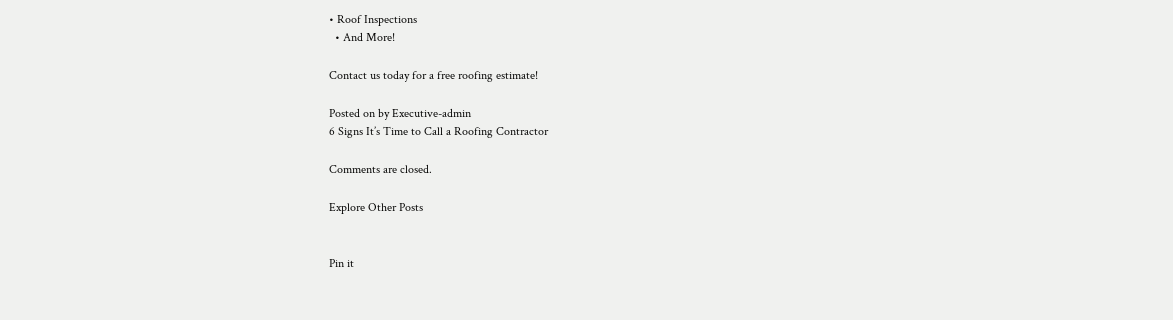• Roof Inspections
  • And More!

Contact us today for a free roofing estimate!

Posted on by Executive-admin
6 Signs It’s Time to Call a Roofing Contractor

Comments are closed.

Explore Other Posts


Pin it